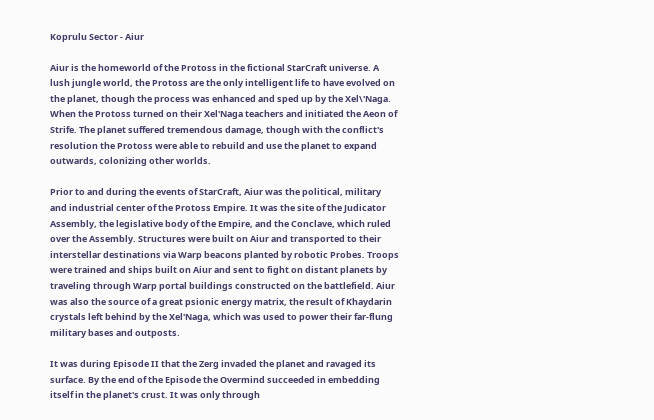Koprulu Sector - Aiur

Aiur is the homeworld of the Protoss in the fictional StarCraft universe. A lush jungle world, the Protoss are the only intelligent life to have evolved on the planet, though the process was enhanced and sped up by the Xel\'Naga. When the Protoss turned on their Xel'Naga teachers and initiated the Aeon of Strife. The planet suffered tremendous damage, though with the conflict's resolution the Protoss were able to rebuild and use the planet to expand outwards, colonizing other worlds.

Prior to and during the events of StarCraft, Aiur was the political, military and industrial center of the Protoss Empire. It was the site of the Judicator Assembly, the legislative body of the Empire, and the Conclave, which ruled over the Assembly. Structures were built on Aiur and transported to their interstellar destinations via Warp beacons planted by robotic Probes. Troops were trained and ships built on Aiur and sent to fight on distant planets by traveling through Warp portal buildings constructed on the battlefield. Aiur was also the source of a great psionic energy matrix, the result of Khaydarin crystals left behind by the Xel'Naga, which was used to power their far-flung military bases and outposts.

It was during Episode II that the Zerg invaded the planet and ravaged its surface. By the end of the Episode the Overmind succeeded in embedding itself in the planet's crust. It was only through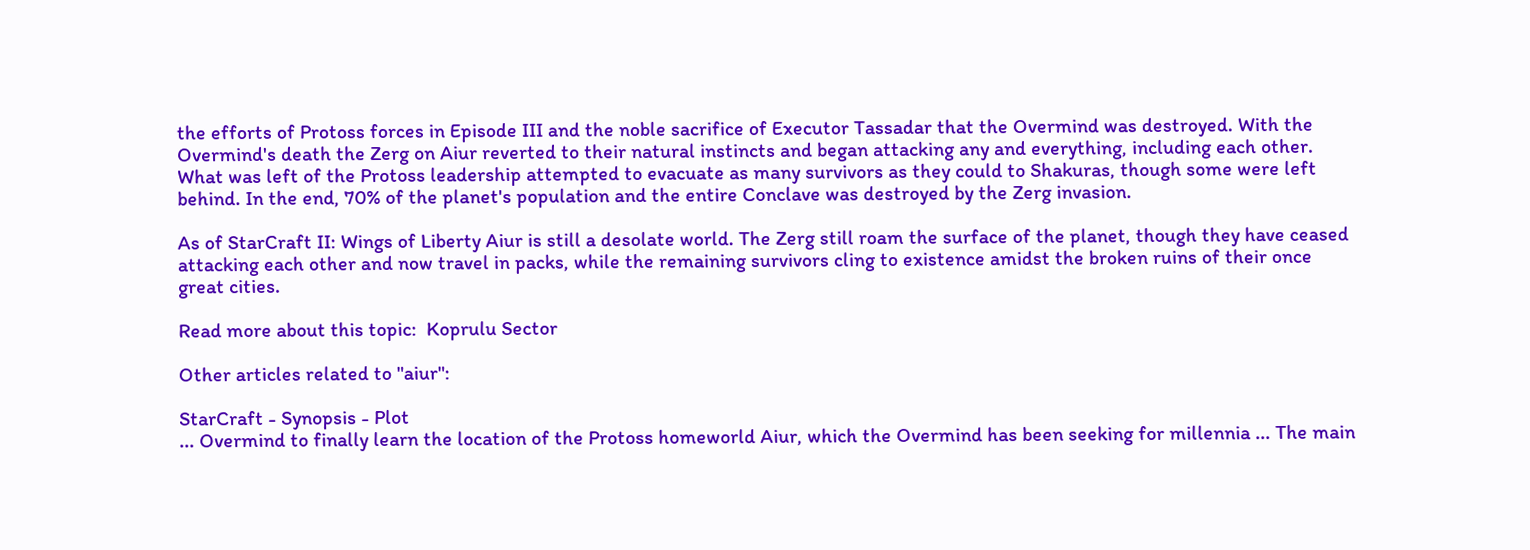the efforts of Protoss forces in Episode III and the noble sacrifice of Executor Tassadar that the Overmind was destroyed. With the Overmind's death the Zerg on Aiur reverted to their natural instincts and began attacking any and everything, including each other. What was left of the Protoss leadership attempted to evacuate as many survivors as they could to Shakuras, though some were left behind. In the end, 70% of the planet's population and the entire Conclave was destroyed by the Zerg invasion.

As of StarCraft II: Wings of Liberty Aiur is still a desolate world. The Zerg still roam the surface of the planet, though they have ceased attacking each other and now travel in packs, while the remaining survivors cling to existence amidst the broken ruins of their once great cities.

Read more about this topic:  Koprulu Sector

Other articles related to "aiur":

StarCraft - Synopsis - Plot
... Overmind to finally learn the location of the Protoss homeworld Aiur, which the Overmind has been seeking for millennia ... The main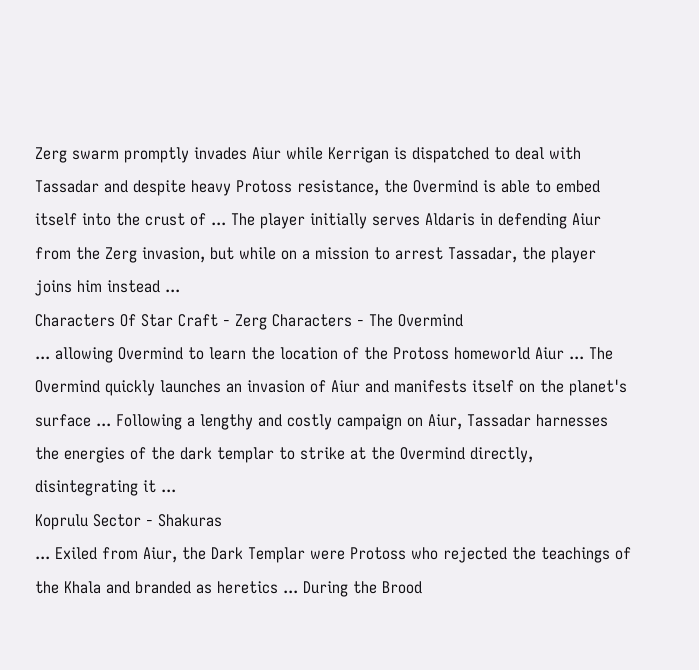Zerg swarm promptly invades Aiur while Kerrigan is dispatched to deal with Tassadar and despite heavy Protoss resistance, the Overmind is able to embed itself into the crust of ... The player initially serves Aldaris in defending Aiur from the Zerg invasion, but while on a mission to arrest Tassadar, the player joins him instead ...
Characters Of Star Craft - Zerg Characters - The Overmind
... allowing Overmind to learn the location of the Protoss homeworld Aiur ... The Overmind quickly launches an invasion of Aiur and manifests itself on the planet's surface ... Following a lengthy and costly campaign on Aiur, Tassadar harnesses the energies of the dark templar to strike at the Overmind directly, disintegrating it ...
Koprulu Sector - Shakuras
... Exiled from Aiur, the Dark Templar were Protoss who rejected the teachings of the Khala and branded as heretics ... During the Brood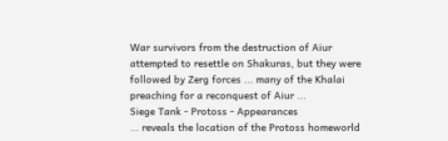War survivors from the destruction of Aiur attempted to resettle on Shakuras, but they were followed by Zerg forces ... many of the Khalai preaching for a reconquest of Aiur ...
Siege Tank - Protoss - Appearances
... reveals the location of the Protoss homeworld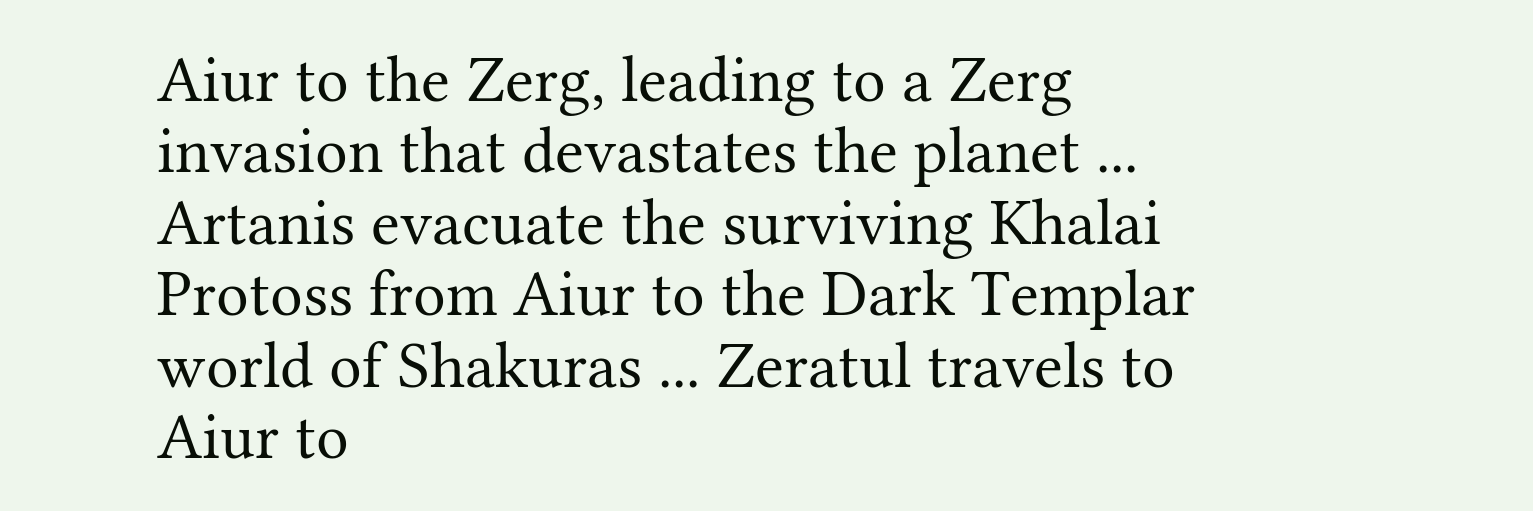Aiur to the Zerg, leading to a Zerg invasion that devastates the planet ... Artanis evacuate the surviving Khalai Protoss from Aiur to the Dark Templar world of Shakuras ... Zeratul travels to Aiur to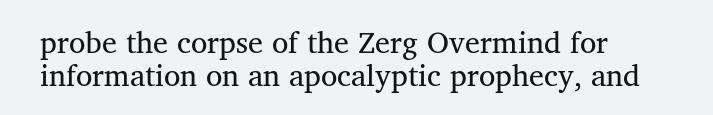probe the corpse of the Zerg Overmind for information on an apocalyptic prophecy, and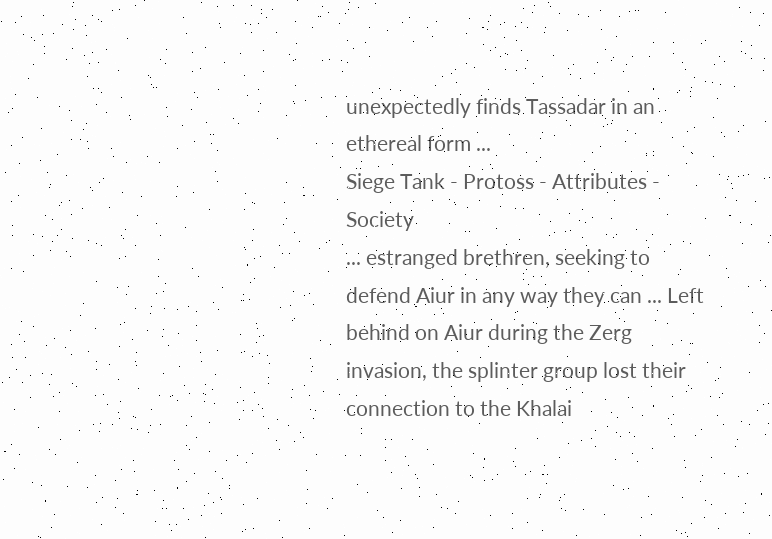unexpectedly finds Tassadar in an ethereal form ...
Siege Tank - Protoss - Attributes - Society
... estranged brethren, seeking to defend Aiur in any way they can ... Left behind on Aiur during the Zerg invasion, the splinter group lost their connection to the Khalai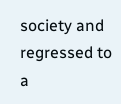society and regressed to a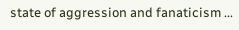state of aggression and fanaticism ...